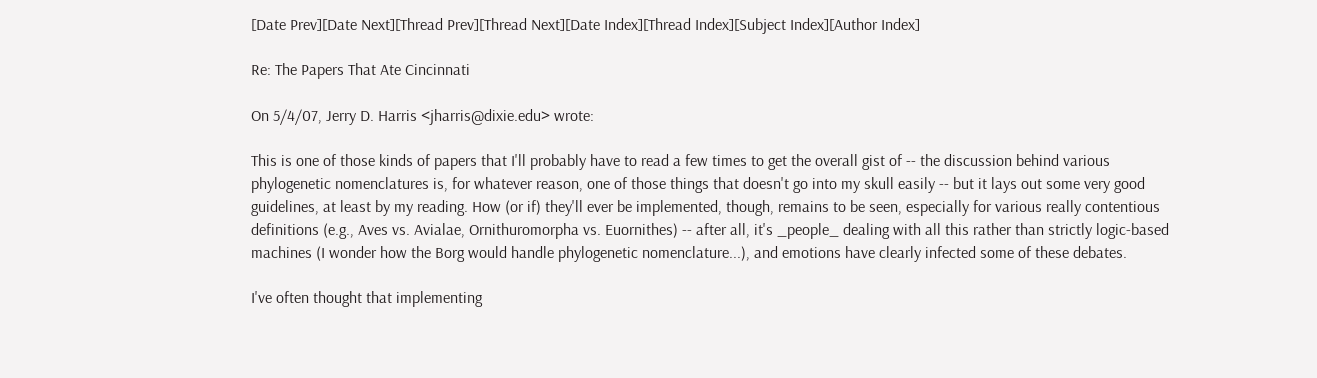[Date Prev][Date Next][Thread Prev][Thread Next][Date Index][Thread Index][Subject Index][Author Index]

Re: The Papers That Ate Cincinnati

On 5/4/07, Jerry D. Harris <jharris@dixie.edu> wrote:

This is one of those kinds of papers that I'll probably have to read a few times to get the overall gist of -- the discussion behind various phylogenetic nomenclatures is, for whatever reason, one of those things that doesn't go into my skull easily -- but it lays out some very good guidelines, at least by my reading. How (or if) they'll ever be implemented, though, remains to be seen, especially for various really contentious definitions (e.g., Aves vs. Avialae, Ornithuromorpha vs. Euornithes) -- after all, it's _people_ dealing with all this rather than strictly logic-based machines (I wonder how the Borg would handle phylogenetic nomenclature...), and emotions have clearly infected some of these debates.

I've often thought that implementing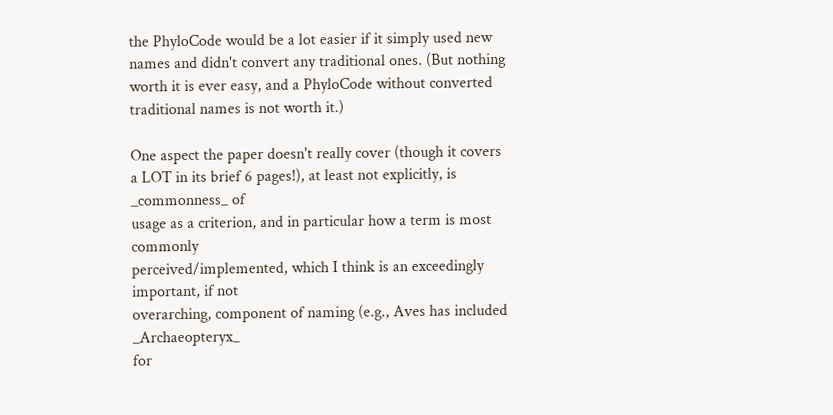the PhyloCode would be a lot easier if it simply used new names and didn't convert any traditional ones. (But nothing worth it is ever easy, and a PhyloCode without converted traditional names is not worth it.)

One aspect the paper doesn't really cover (though it covers
a LOT in its brief 6 pages!), at least not explicitly, is _commonness_ of
usage as a criterion, and in particular how a term is most commonly
perceived/implemented, which I think is an exceedingly important, if not
overarching, component of naming (e.g., Aves has included _Archaeopteryx_
for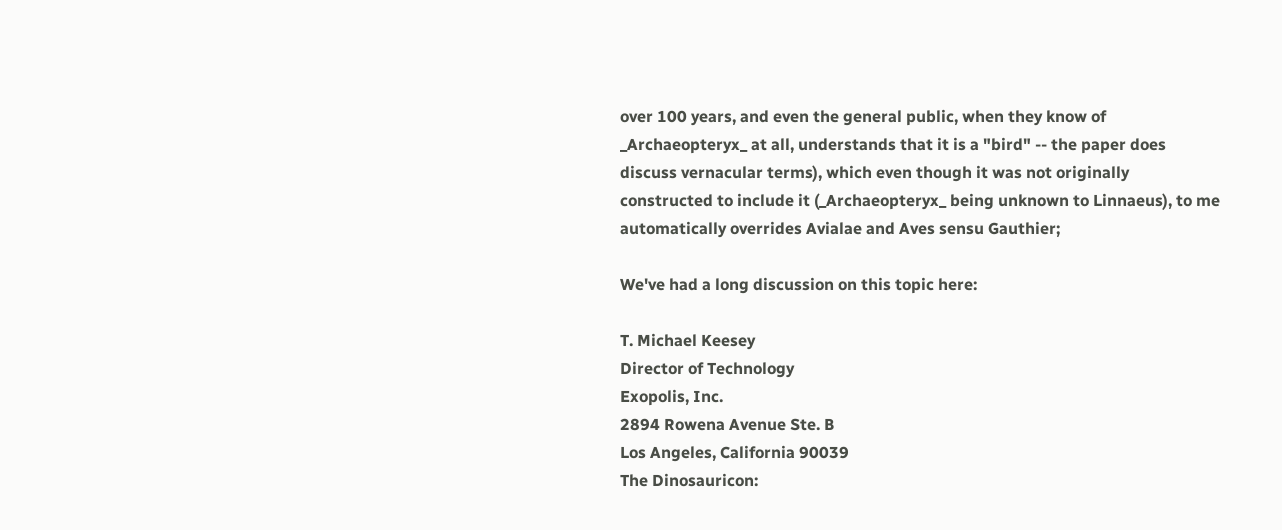over 100 years, and even the general public, when they know of
_Archaeopteryx_ at all, understands that it is a "bird" -- the paper does
discuss vernacular terms), which even though it was not originally
constructed to include it (_Archaeopteryx_ being unknown to Linnaeus), to me
automatically overrides Avialae and Aves sensu Gauthier;

We've had a long discussion on this topic here:

T. Michael Keesey
Director of Technology
Exopolis, Inc.
2894 Rowena Avenue Ste. B
Los Angeles, California 90039
The Dinosauricon: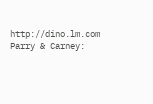http://dino.lm.com
Parry & Carney: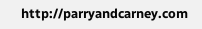http://parryandcarney.com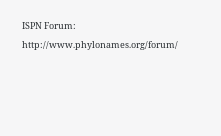ISPN Forum: http://www.phylonames.org/forum/